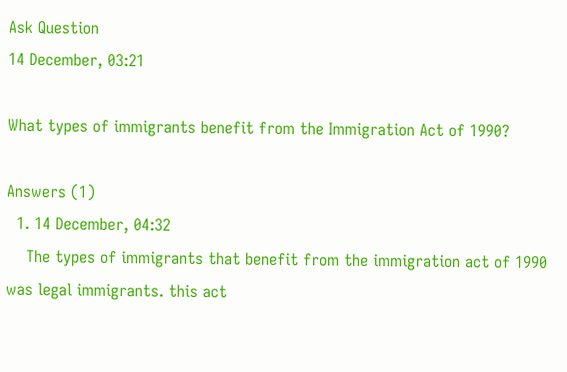Ask Question
14 December, 03:21

What types of immigrants benefit from the Immigration Act of 1990?

Answers (1)
  1. 14 December, 04:32
    The types of immigrants that benefit from the immigration act of 1990 was legal immigrants. this act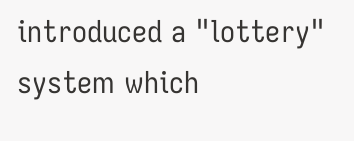introduced a "lottery" system which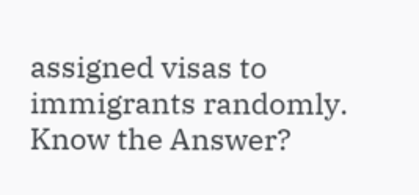assigned visas to immigrants randomly.
Know the Answer?